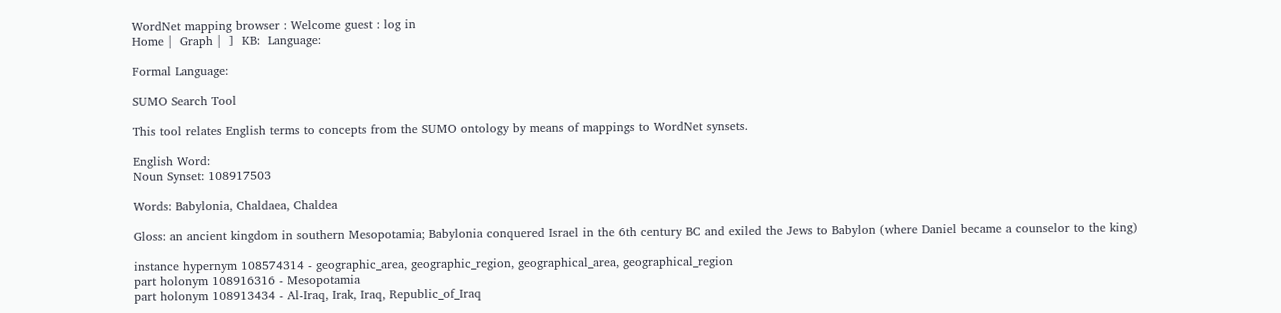WordNet mapping browser : Welcome guest : log in
Home |  Graph |  ]  KB:  Language:

Formal Language:

SUMO Search Tool

This tool relates English terms to concepts from the SUMO ontology by means of mappings to WordNet synsets.

English Word:
Noun Synset: 108917503

Words: Babylonia, Chaldaea, Chaldea

Gloss: an ancient kingdom in southern Mesopotamia; Babylonia conquered Israel in the 6th century BC and exiled the Jews to Babylon (where Daniel became a counselor to the king)

instance hypernym 108574314 - geographic_area, geographic_region, geographical_area, geographical_region
part holonym 108916316 - Mesopotamia
part holonym 108913434 - Al-Iraq, Irak, Iraq, Republic_of_Iraq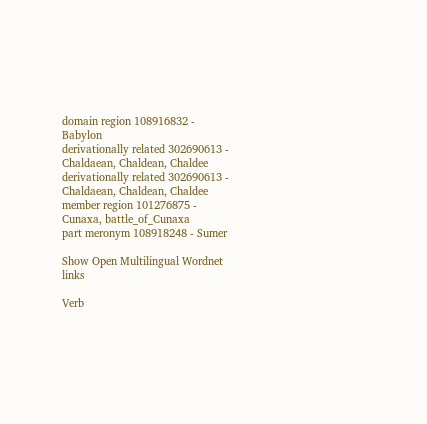domain region 108916832 - Babylon
derivationally related 302690613 - Chaldaean, Chaldean, Chaldee
derivationally related 302690613 - Chaldaean, Chaldean, Chaldee
member region 101276875 - Cunaxa, battle_of_Cunaxa
part meronym 108918248 - Sumer

Show Open Multilingual Wordnet links

Verb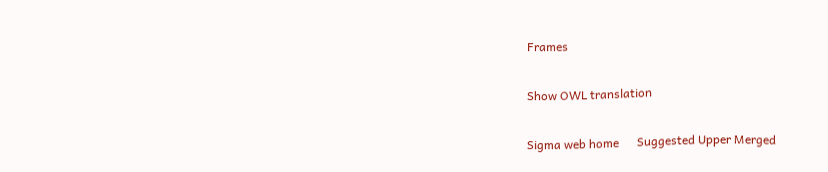Frames

Show OWL translation

Sigma web home      Suggested Upper Merged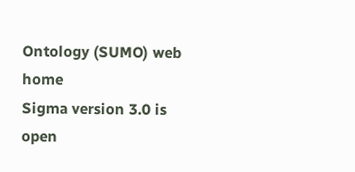Ontology (SUMO) web home
Sigma version 3.0 is open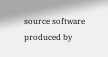source software produced by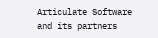Articulate Software and its partners